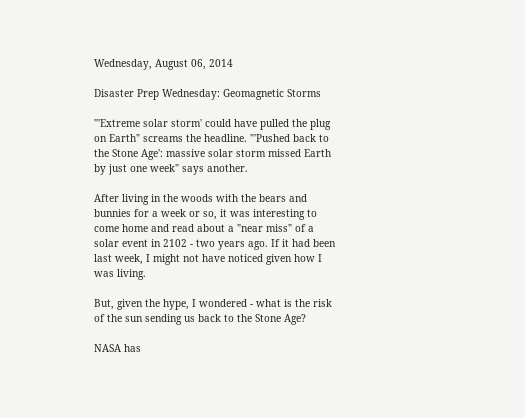Wednesday, August 06, 2014

Disaster Prep Wednesday: Geomagnetic Storms

"'Extreme solar storm' could have pulled the plug on Earth" screams the headline. "'Pushed back to the Stone Age': massive solar storm missed Earth by just one week" says another.

After living in the woods with the bears and bunnies for a week or so, it was interesting to come home and read about a "near miss" of a solar event in 2102 - two years ago. If it had been last week, I might not have noticed given how I was living.

But, given the hype, I wondered - what is the risk of the sun sending us back to the Stone Age?

NASA has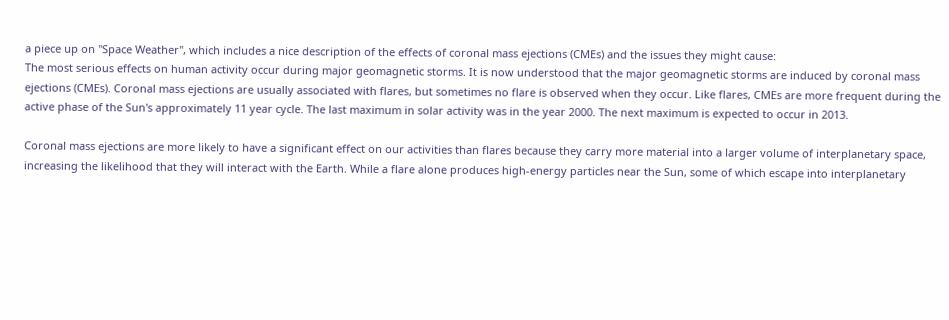a piece up on "Space Weather", which includes a nice description of the effects of coronal mass ejections (CMEs) and the issues they might cause:
The most serious effects on human activity occur during major geomagnetic storms. It is now understood that the major geomagnetic storms are induced by coronal mass ejections (CMEs). Coronal mass ejections are usually associated with flares, but sometimes no flare is observed when they occur. Like flares, CMEs are more frequent during the active phase of the Sun's approximately 11 year cycle. The last maximum in solar activity was in the year 2000. The next maximum is expected to occur in 2013.

Coronal mass ejections are more likely to have a significant effect on our activities than flares because they carry more material into a larger volume of interplanetary space, increasing the likelihood that they will interact with the Earth. While a flare alone produces high-energy particles near the Sun, some of which escape into interplanetary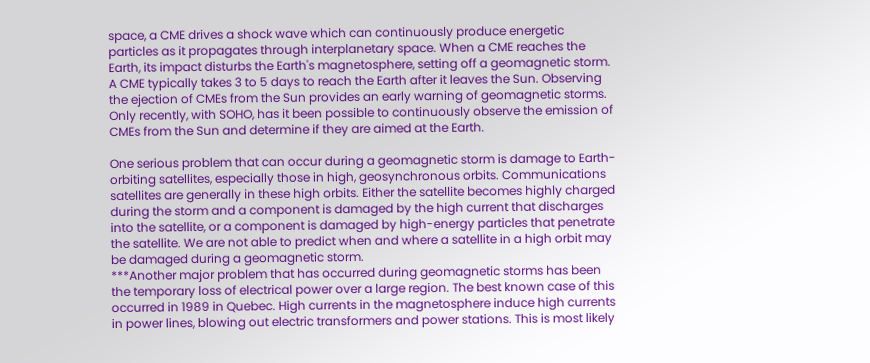space, a CME drives a shock wave which can continuously produce energetic particles as it propagates through interplanetary space. When a CME reaches the Earth, its impact disturbs the Earth's magnetosphere, setting off a geomagnetic storm. A CME typically takes 3 to 5 days to reach the Earth after it leaves the Sun. Observing the ejection of CMEs from the Sun provides an early warning of geomagnetic storms. Only recently, with SOHO, has it been possible to continuously observe the emission of CMEs from the Sun and determine if they are aimed at the Earth.

One serious problem that can occur during a geomagnetic storm is damage to Earth-orbiting satellites, especially those in high, geosynchronous orbits. Communications satellites are generally in these high orbits. Either the satellite becomes highly charged during the storm and a component is damaged by the high current that discharges into the satellite, or a component is damaged by high-energy particles that penetrate the satellite. We are not able to predict when and where a satellite in a high orbit may be damaged during a geomagnetic storm.
***Another major problem that has occurred during geomagnetic storms has been the temporary loss of electrical power over a large region. The best known case of this occurred in 1989 in Quebec. High currents in the magnetosphere induce high currents in power lines, blowing out electric transformers and power stations. This is most likely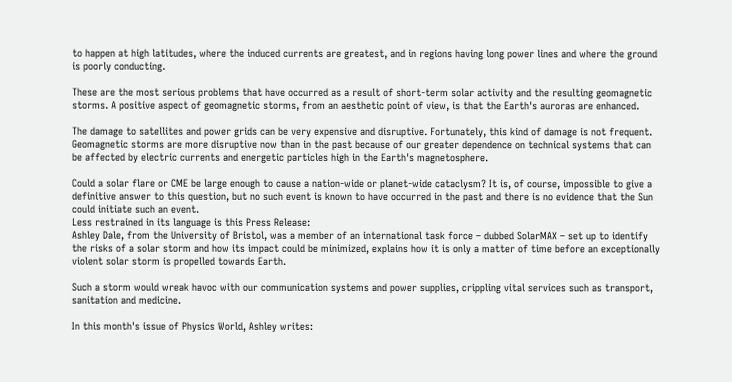to happen at high latitudes, where the induced currents are greatest, and in regions having long power lines and where the ground is poorly conducting.

These are the most serious problems that have occurred as a result of short-term solar activity and the resulting geomagnetic storms. A positive aspect of geomagnetic storms, from an aesthetic point of view, is that the Earth's auroras are enhanced.

The damage to satellites and power grids can be very expensive and disruptive. Fortunately, this kind of damage is not frequent. Geomagnetic storms are more disruptive now than in the past because of our greater dependence on technical systems that can be affected by electric currents and energetic particles high in the Earth's magnetosphere.

Could a solar flare or CME be large enough to cause a nation-wide or planet-wide cataclysm? It is, of course, impossible to give a definitive answer to this question, but no such event is known to have occurred in the past and there is no evidence that the Sun could initiate such an event.
Less restrained in its language is this Press Release:
Ashley Dale, from the University of Bristol, was a member of an international task force – dubbed SolarMAX – set up to identify the risks of a solar storm and how its impact could be minimized, explains how it is only a matter of time before an exceptionally violent solar storm is propelled towards Earth.

Such a storm would wreak havoc with our communication systems and power supplies, crippling vital services such as transport, sanitation and medicine.

In this month's issue of Physics World, Ashley writes: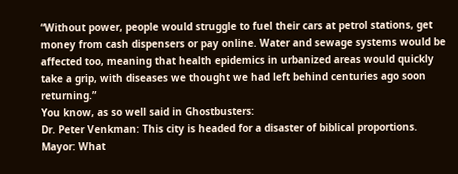“Without power, people would struggle to fuel their cars at petrol stations, get money from cash dispensers or pay online. Water and sewage systems would be affected too, meaning that health epidemics in urbanized areas would quickly take a grip, with diseases we thought we had left behind centuries ago soon returning.”
You know, as so well said in Ghostbusters:
Dr. Peter Venkman: This city is headed for a disaster of biblical proportions.
Mayor: What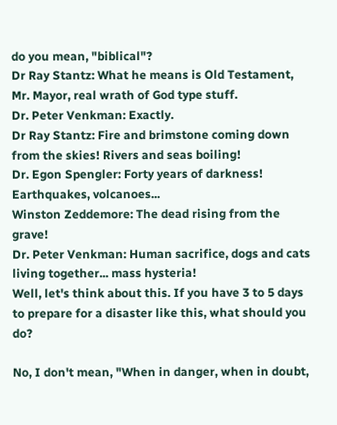do you mean, "biblical"?
Dr Ray Stantz: What he means is Old Testament, Mr. Mayor, real wrath of God type stuff.
Dr. Peter Venkman: Exactly.
Dr Ray Stantz: Fire and brimstone coming down from the skies! Rivers and seas boiling!
Dr. Egon Spengler: Forty years of darkness! Earthquakes, volcanoes...
Winston Zeddemore: The dead rising from the grave!
Dr. Peter Venkman: Human sacrifice, dogs and cats living together... mass hysteria!
Well, let's think about this. If you have 3 to 5 days to prepare for a disaster like this, what should you do?

No, I don't mean, "When in danger, when in doubt,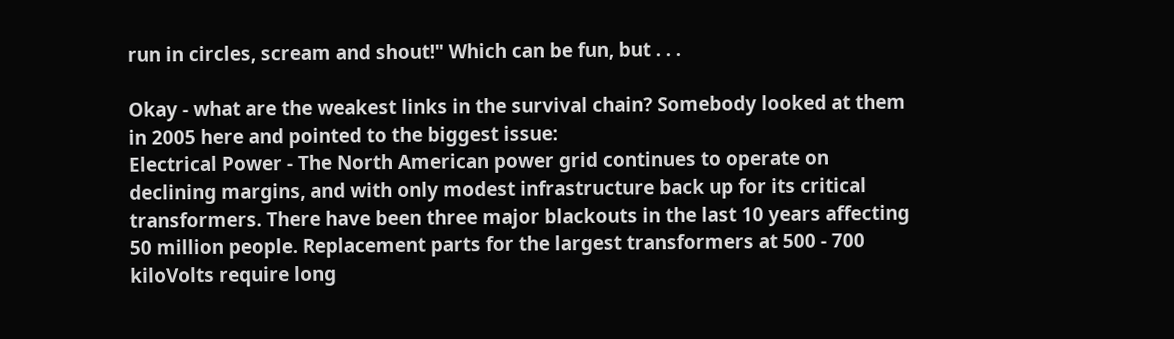run in circles, scream and shout!" Which can be fun, but . . .

Okay - what are the weakest links in the survival chain? Somebody looked at them in 2005 here and pointed to the biggest issue:
Electrical Power - The North American power grid continues to operate on declining margins, and with only modest infrastructure back up for its critical transformers. There have been three major blackouts in the last 10 years affecting 50 million people. Replacement parts for the largest transformers at 500 - 700 kiloVolts require long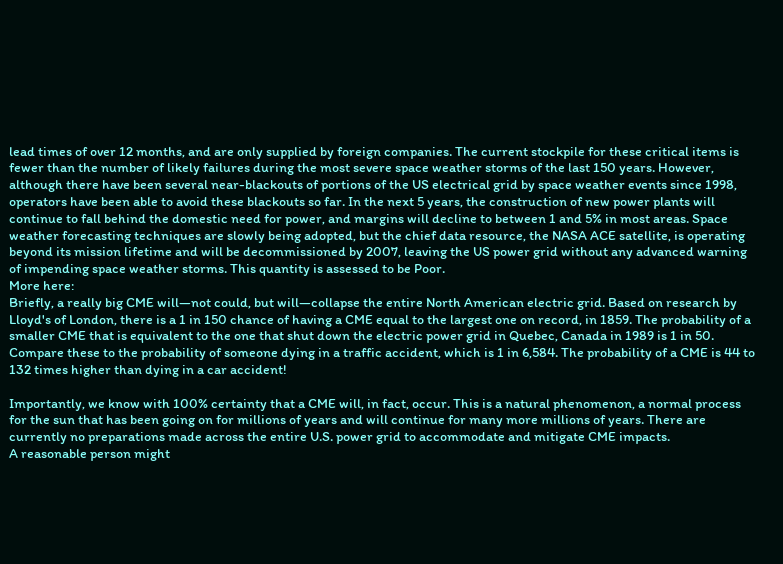lead times of over 12 months, and are only supplied by foreign companies. The current stockpile for these critical items is fewer than the number of likely failures during the most severe space weather storms of the last 150 years. However, although there have been several near-blackouts of portions of the US electrical grid by space weather events since 1998, operators have been able to avoid these blackouts so far. In the next 5 years, the construction of new power plants will continue to fall behind the domestic need for power, and margins will decline to between 1 and 5% in most areas. Space weather forecasting techniques are slowly being adopted, but the chief data resource, the NASA ACE satellite, is operating beyond its mission lifetime and will be decommissioned by 2007, leaving the US power grid without any advanced warning of impending space weather storms. This quantity is assessed to be Poor.
More here:
Briefly, a really big CME will—not could, but will—collapse the entire North American electric grid. Based on research by Lloyd's of London, there is a 1 in 150 chance of having a CME equal to the largest one on record, in 1859. The probability of a smaller CME that is equivalent to the one that shut down the electric power grid in Quebec, Canada in 1989 is 1 in 50. Compare these to the probability of someone dying in a traffic accident, which is 1 in 6,584. The probability of a CME is 44 to 132 times higher than dying in a car accident!

Importantly, we know with 100% certainty that a CME will, in fact, occur. This is a natural phenomenon, a normal process for the sun that has been going on for millions of years and will continue for many more millions of years. There are currently no preparations made across the entire U.S. power grid to accommodate and mitigate CME impacts.
A reasonable person might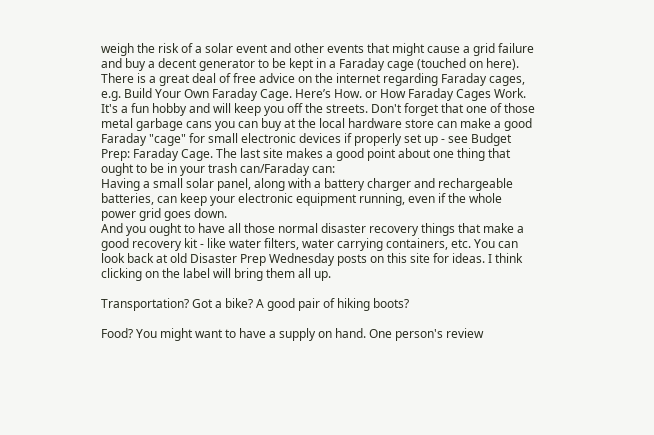weigh the risk of a solar event and other events that might cause a grid failure and buy a decent generator to be kept in a Faraday cage (touched on here). There is a great deal of free advice on the internet regarding Faraday cages, e.g. Build Your Own Faraday Cage. Here’s How. or How Faraday Cages Work. It's a fun hobby and will keep you off the streets. Don't forget that one of those metal garbage cans you can buy at the local hardware store can make a good Faraday "cage" for small electronic devices if properly set up - see Budget Prep: Faraday Cage. The last site makes a good point about one thing that ought to be in your trash can/Faraday can:
Having a small solar panel, along with a battery charger and rechargeable
batteries, can keep your electronic equipment running, even if the whole power grid goes down.
And you ought to have all those normal disaster recovery things that make a good recovery kit - like water filters, water carrying containers, etc. You can look back at old Disaster Prep Wednesday posts on this site for ideas. I think clicking on the label will bring them all up.

Transportation? Got a bike? A good pair of hiking boots?

Food? You might want to have a supply on hand. One person's review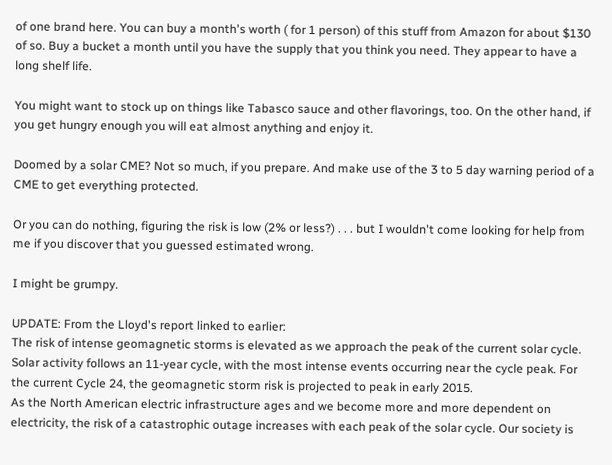of one brand here. You can buy a month's worth ( for 1 person) of this stuff from Amazon for about $130 of so. Buy a bucket a month until you have the supply that you think you need. They appear to have a long shelf life.

You might want to stock up on things like Tabasco sauce and other flavorings, too. On the other hand, if you get hungry enough you will eat almost anything and enjoy it.

Doomed by a solar CME? Not so much, if you prepare. And make use of the 3 to 5 day warning period of a CME to get everything protected.

Or you can do nothing, figuring the risk is low (2% or less?) . . . but I wouldn't come looking for help from me if you discover that you guessed estimated wrong.

I might be grumpy.

UPDATE: From the Lloyd's report linked to earlier:
The risk of intense geomagnetic storms is elevated as we approach the peak of the current solar cycle. Solar activity follows an 11-year cycle, with the most intense events occurring near the cycle peak. For the current Cycle 24, the geomagnetic storm risk is projected to peak in early 2015.
As the North American electric infrastructure ages and we become more and more dependent on electricity, the risk of a catastrophic outage increases with each peak of the solar cycle. Our society is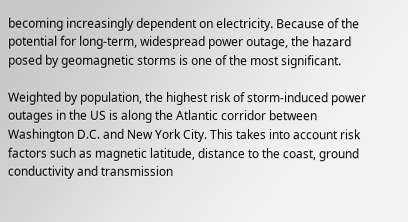becoming increasingly dependent on electricity. Because of the potential for long-term, widespread power outage, the hazard posed by geomagnetic storms is one of the most significant.

Weighted by population, the highest risk of storm-induced power outages in the US is along the Atlantic corridor between Washington D.C. and New York City. This takes into account risk factors such as magnetic latitude, distance to the coast, ground conductivity and transmission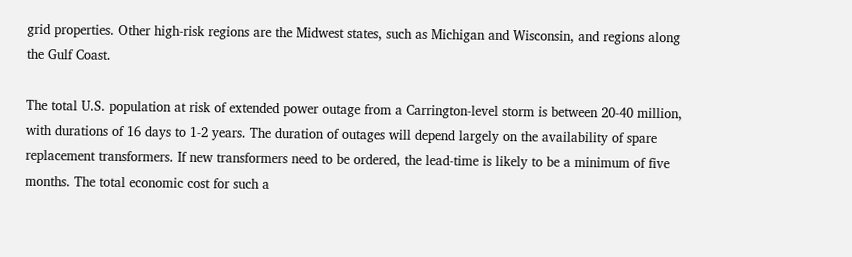grid properties. Other high-risk regions are the Midwest states, such as Michigan and Wisconsin, and regions along the Gulf Coast.

The total U.S. population at risk of extended power outage from a Carrington-level storm is between 20-40 million, with durations of 16 days to 1-2 years. The duration of outages will depend largely on the availability of spare replacement transformers. If new transformers need to be ordered, the lead-time is likely to be a minimum of five months. The total economic cost for such a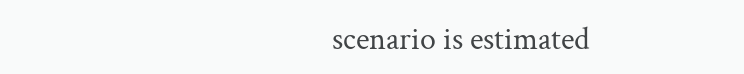scenario is estimated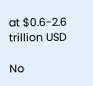at $0.6-2.6 trillion USD

No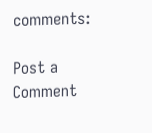comments:

Post a Comment